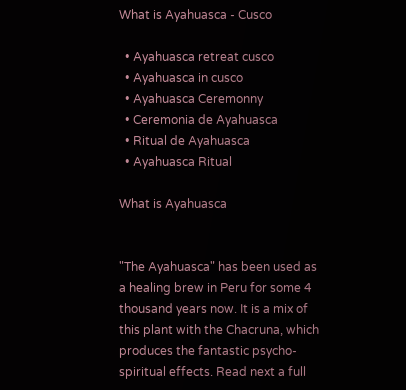What is Ayahuasca - Cusco

  • Ayahuasca retreat cusco
  • Ayahuasca in cusco
  • Ayahuasca Ceremonny
  • Ceremonia de Ayahuasca
  • Ritual de Ayahuasca
  • Ayahuasca Ritual

What is Ayahuasca


"The Ayahuasca" has been used as a healing brew in Peru for some 4 thousand years now. It is a mix of this plant with the Chacruna, which produces the fantastic psycho-spiritual effects. Read next a full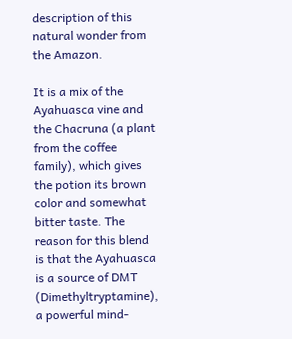description of this natural wonder from the Amazon.

It is a mix of the Ayahuasca vine and the Chacruna (a plant from the coffee family), which gives the potion its brown color and somewhat bitter taste. The reason for this blend is that the Ayahuasca is a source of DMT (Dimethyltryptamine), a powerful mind-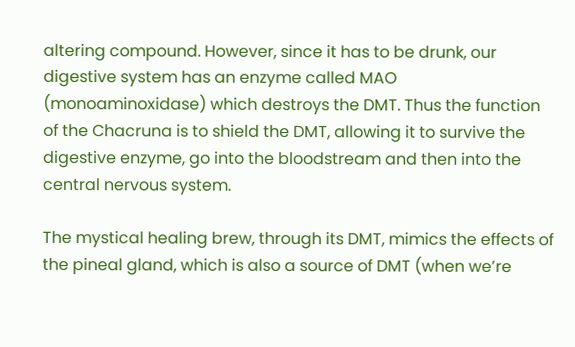altering compound. However, since it has to be drunk, our digestive system has an enzyme called MAO (monoaminoxidase) which destroys the DMT. Thus the function of the Chacruna is to shield the DMT, allowing it to survive the digestive enzyme, go into the bloodstream and then into the central nervous system.

The mystical healing brew, through its DMT, mimics the effects of the pineal gland, which is also a source of DMT (when we’re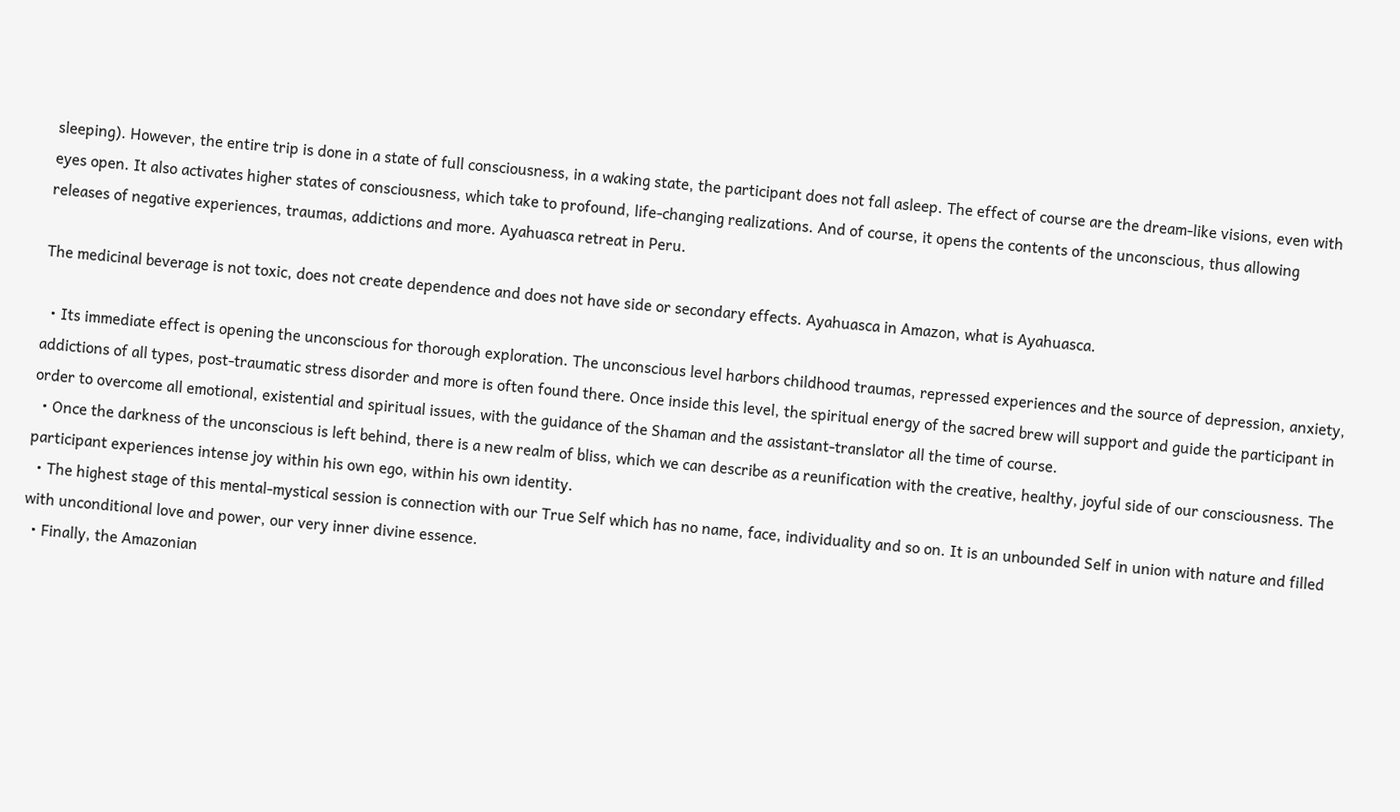sleeping). However, the entire trip is done in a state of full consciousness, in a waking state, the participant does not fall asleep. The effect of course are the dream-like visions, even with eyes open. It also activates higher states of consciousness, which take to profound, life-changing realizations. And of course, it opens the contents of the unconscious, thus allowing releases of negative experiences, traumas, addictions and more. Ayahuasca retreat in Peru.

The medicinal beverage is not toxic, does not create dependence and does not have side or secondary effects. Ayahuasca in Amazon, what is Ayahuasca.

  • Its immediate effect is opening the unconscious for thorough exploration. The unconscious level harbors childhood traumas, repressed experiences and the source of depression, anxiety, addictions of all types, post-traumatic stress disorder and more is often found there. Once inside this level, the spiritual energy of the sacred brew will support and guide the participant in order to overcome all emotional, existential and spiritual issues, with the guidance of the Shaman and the assistant-translator all the time of course.
  • Once the darkness of the unconscious is left behind, there is a new realm of bliss, which we can describe as a reunification with the creative, healthy, joyful side of our consciousness. The participant experiences intense joy within his own ego, within his own identity.
  • The highest stage of this mental-mystical session is connection with our True Self which has no name, face, individuality and so on. It is an unbounded Self in union with nature and filled with unconditional love and power, our very inner divine essence.
  • Finally, the Amazonian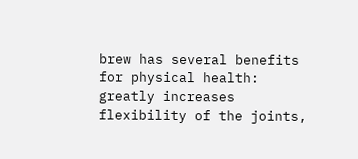brew has several benefits for physical health: greatly increases flexibility of the joints,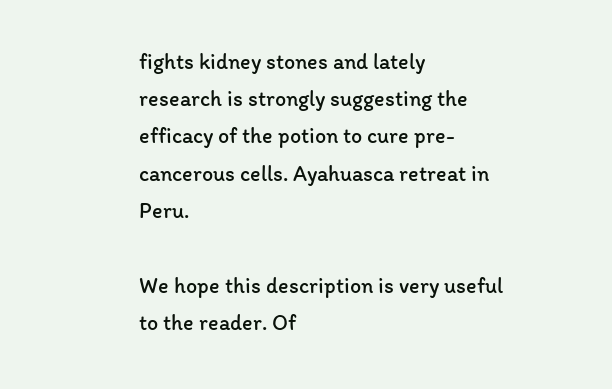fights kidney stones and lately research is strongly suggesting the efficacy of the potion to cure pre-cancerous cells. Ayahuasca retreat in Peru.

We hope this description is very useful to the reader. Of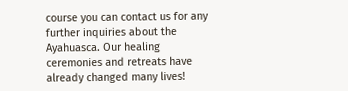course you can contact us for any further inquiries about the Ayahuasca. Our healing ceremonies and retreats have already changed many lives!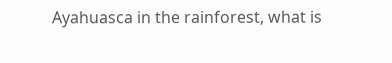Ayahuasca in the rainforest, what is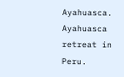Ayahuasca. Ayahuasca retreat in Peru.